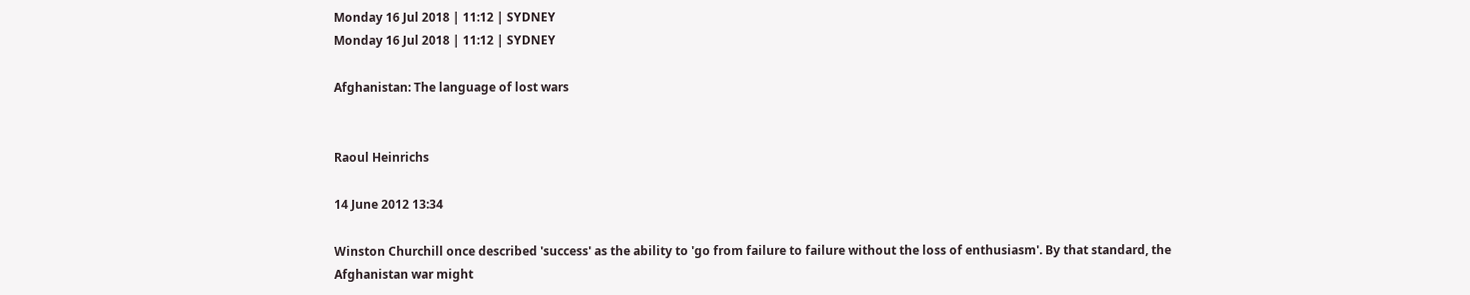Monday 16 Jul 2018 | 11:12 | SYDNEY
Monday 16 Jul 2018 | 11:12 | SYDNEY

Afghanistan: The language of lost wars


Raoul Heinrichs

14 June 2012 13:34

Winston Churchill once described 'success' as the ability to 'go from failure to failure without the loss of enthusiasm'. By that standard, the Afghanistan war might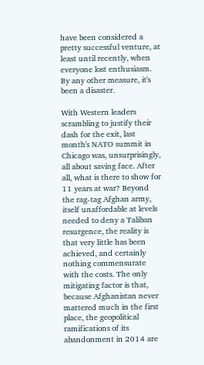have been considered a pretty successful venture, at least until recently, when everyone lost enthusiasm. By any other measure, it's been a disaster.

With Western leaders scrambling to justify their dash for the exit, last month's NATO summit in Chicago was, unsurprisingly, all about saving face. After all, what is there to show for 11 years at war? Beyond the rag-tag Afghan army, itself unaffordable at levels needed to deny a Taliban resurgence, the reality is that very little has been achieved, and certainly nothing commensurate with the costs. The only mitigating factor is that, because Afghanistan never mattered much in the first place, the geopolitical ramifications of its abandonment in 2014 are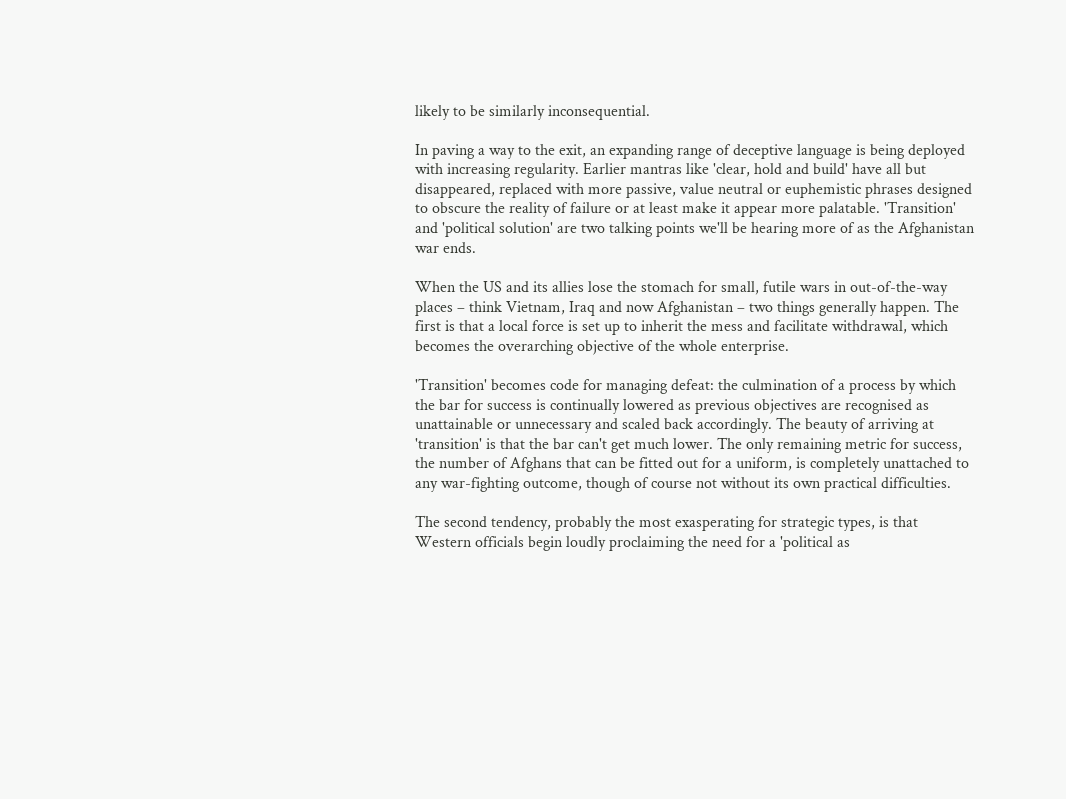likely to be similarly inconsequential.

In paving a way to the exit, an expanding range of deceptive language is being deployed with increasing regularity. Earlier mantras like 'clear, hold and build' have all but disappeared, replaced with more passive, value neutral or euphemistic phrases designed to obscure the reality of failure or at least make it appear more palatable. 'Transition' and 'political solution' are two talking points we'll be hearing more of as the Afghanistan war ends.

When the US and its allies lose the stomach for small, futile wars in out-of-the-way places – think Vietnam, Iraq and now Afghanistan – two things generally happen. The first is that a local force is set up to inherit the mess and facilitate withdrawal, which becomes the overarching objective of the whole enterprise.

'Transition' becomes code for managing defeat: the culmination of a process by which the bar for success is continually lowered as previous objectives are recognised as unattainable or unnecessary and scaled back accordingly. The beauty of arriving at 'transition' is that the bar can't get much lower. The only remaining metric for success, the number of Afghans that can be fitted out for a uniform, is completely unattached to any war-fighting outcome, though of course not without its own practical difficulties.

The second tendency, probably the most exasperating for strategic types, is that Western officials begin loudly proclaiming the need for a 'political as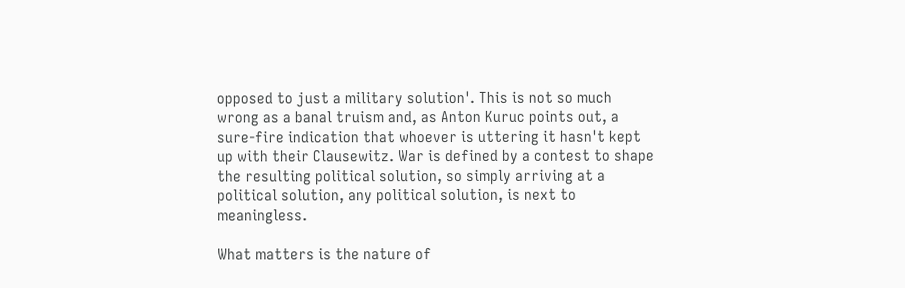opposed to just a military solution'. This is not so much wrong as a banal truism and, as Anton Kuruc points out, a sure-fire indication that whoever is uttering it hasn't kept up with their Clausewitz. War is defined by a contest to shape the resulting political solution, so simply arriving at a political solution, any political solution, is next to meaningless.

What matters is the nature of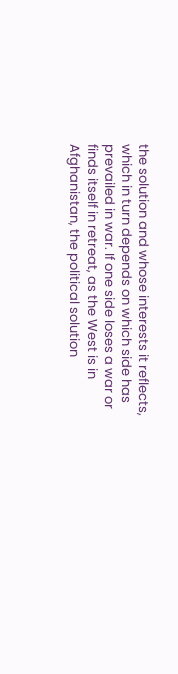the solution and whose interests it reflects, which in turn depends on which side has prevailed in war. If one side loses a war or finds itself in retreat, as the West is in Afghanistan, the political solution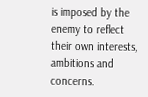is imposed by the enemy to reflect their own interests, ambitions and concerns.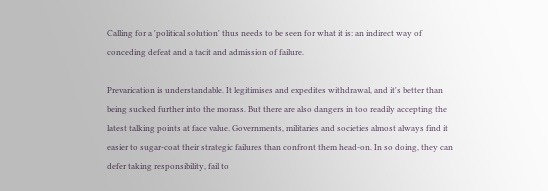Calling for a 'political solution' thus needs to be seen for what it is: an indirect way of conceding defeat and a tacit and admission of failure.

Prevarication is understandable. It legitimises and expedites withdrawal, and it's better than being sucked further into the morass. But there are also dangers in too readily accepting the latest talking points at face value. Governments, militaries and societies almost always find it easier to sugar-coat their strategic failures than confront them head-on. In so doing, they can defer taking responsibility, fail to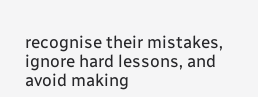recognise their mistakes, ignore hard lessons, and avoid making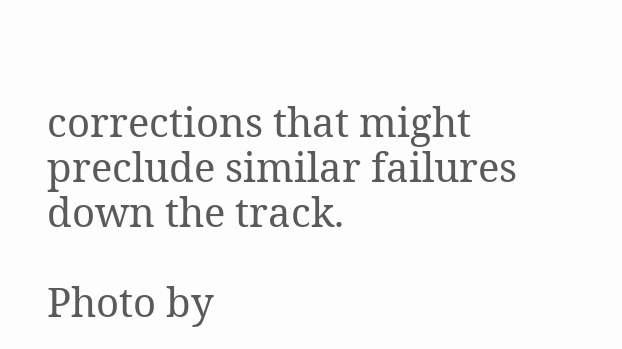corrections that might preclude similar failures down the track.

Photo by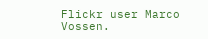Flickr user Marco Vossen.